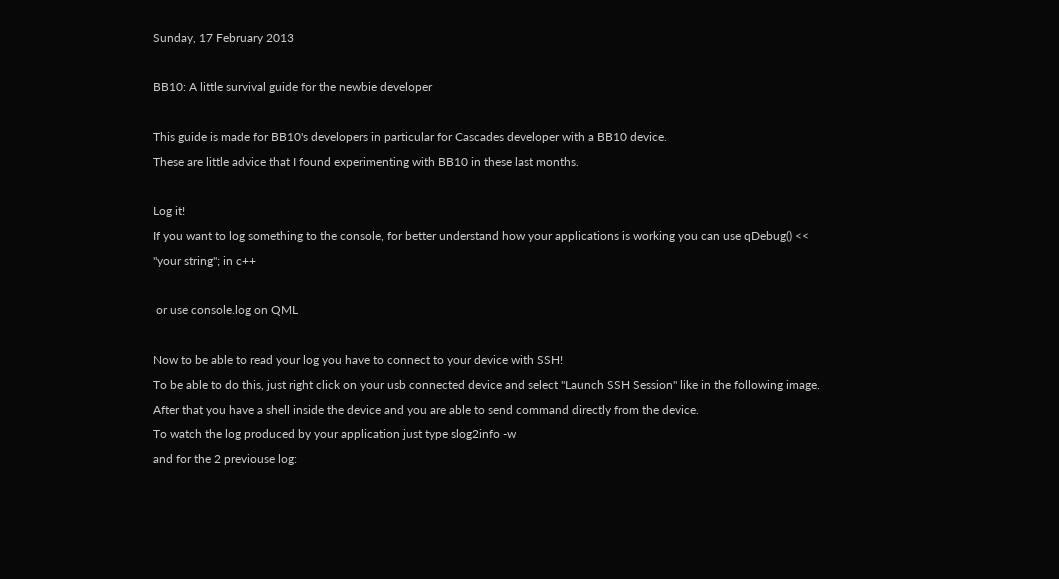Sunday, 17 February 2013

BB10: A little survival guide for the newbie developer

This guide is made for BB10's developers in particular for Cascades developer with a BB10 device.
These are little advice that I found experimenting with BB10 in these last months.

Log it!
If you want to log something to the console, for better understand how your applications is working you can use qDebug() << "your string"; in c++

 or use console.log on QML

Now to be able to read your log you have to connect to your device with SSH!
To be able to do this, just right click on your usb connected device and select "Launch SSH Session" like in the following image.
After that you have a shell inside the device and you are able to send command directly from the device.
To watch the log produced by your application just type slog2info -w
and for the 2 previouse log: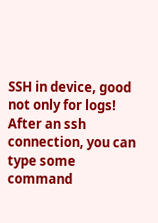SSH in device, good not only for logs!
After an ssh connection, you can type some command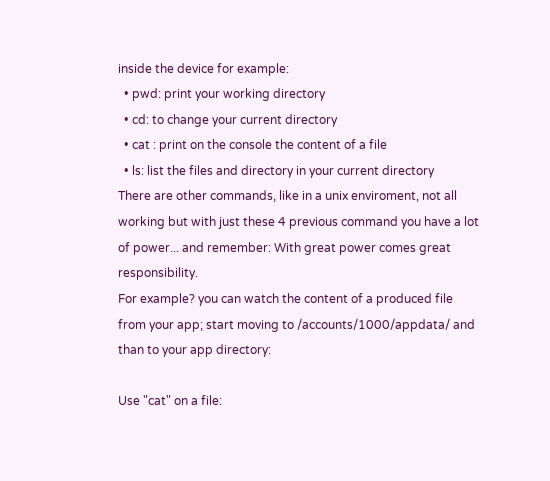inside the device for example:
  • pwd: print your working directory
  • cd: to change your current directory
  • cat : print on the console the content of a file
  • ls: list the files and directory in your current directory
There are other commands, like in a unix enviroment, not all working but with just these 4 previous command you have a lot of power... and remember: With great power comes great responsibility.
For example? you can watch the content of a produced file from your app; start moving to /accounts/1000/appdata/ and than to your app directory:

Use "cat" on a file: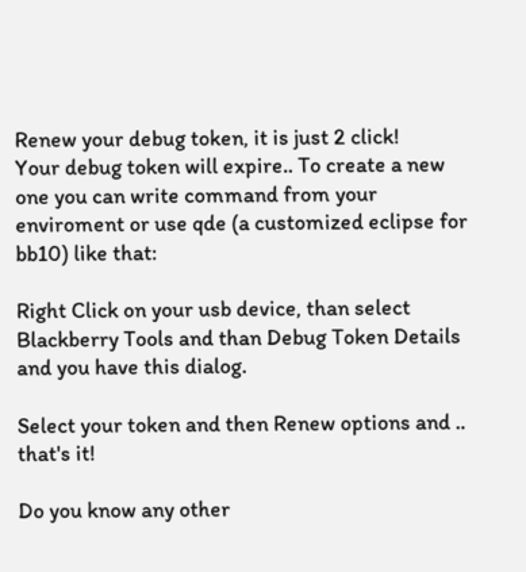Renew your debug token, it is just 2 click!
Your debug token will expire.. To create a new one you can write command from your enviroment or use qde (a customized eclipse for bb10) like that:

Right Click on your usb device, than select Blackberry Tools and than Debug Token Details and you have this dialog.

Select your token and then Renew options and .. that's it!

Do you know any other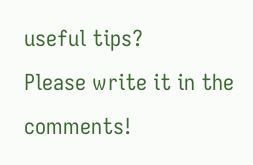useful tips?
Please write it in the comments!